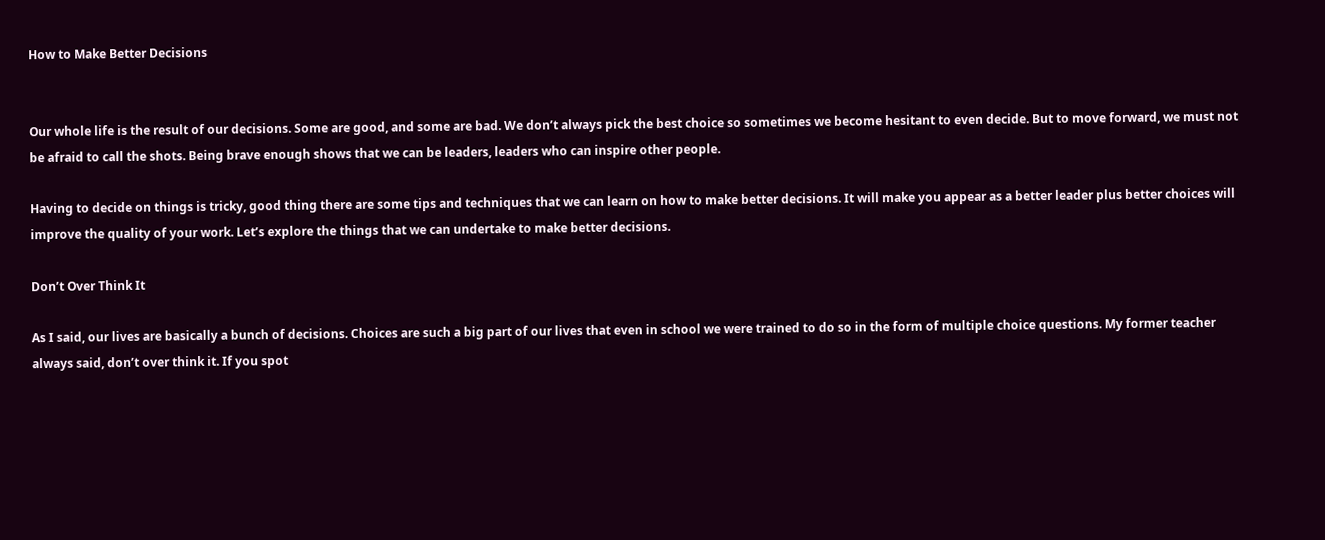How to Make Better Decisions


Our whole life is the result of our decisions. Some are good, and some are bad. We don’t always pick the best choice so sometimes we become hesitant to even decide. But to move forward, we must not be afraid to call the shots. Being brave enough shows that we can be leaders, leaders who can inspire other people.

Having to decide on things is tricky, good thing there are some tips and techniques that we can learn on how to make better decisions. It will make you appear as a better leader plus better choices will improve the quality of your work. Let’s explore the things that we can undertake to make better decisions.

Don’t Over Think It

As I said, our lives are basically a bunch of decisions. Choices are such a big part of our lives that even in school we were trained to do so in the form of multiple choice questions. My former teacher always said, don’t over think it. If you spot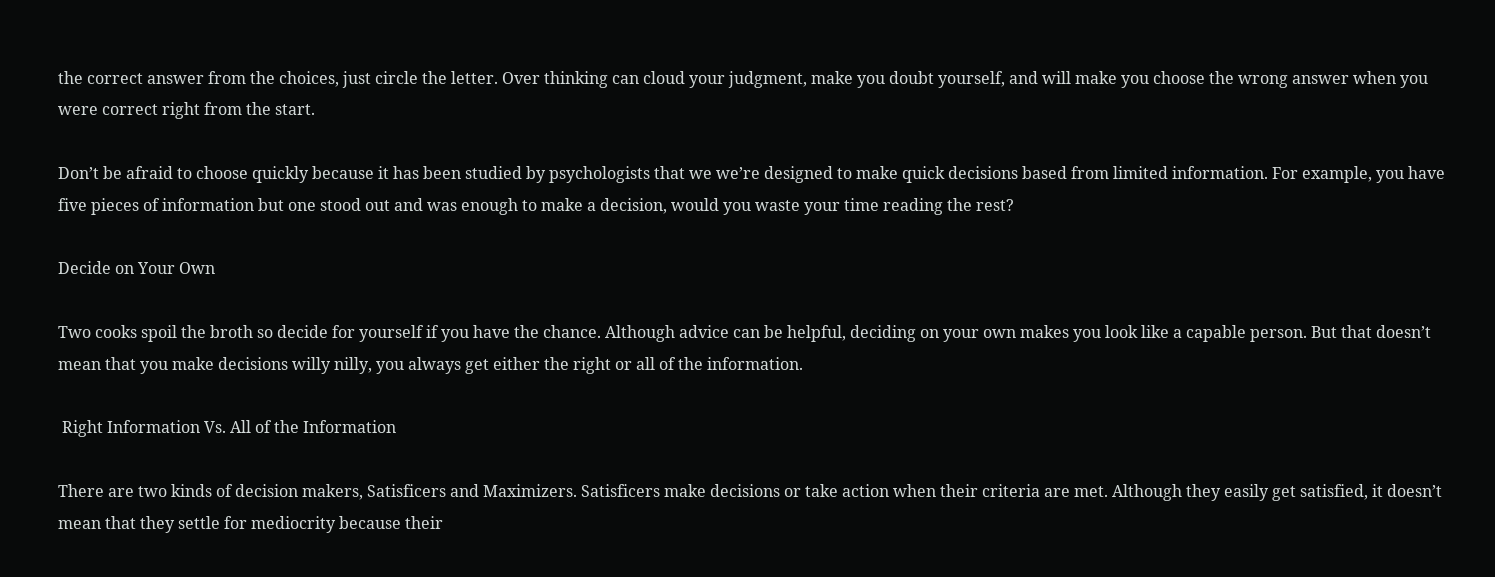the correct answer from the choices, just circle the letter. Over thinking can cloud your judgment, make you doubt yourself, and will make you choose the wrong answer when you were correct right from the start.

Don’t be afraid to choose quickly because it has been studied by psychologists that we we’re designed to make quick decisions based from limited information. For example, you have five pieces of information but one stood out and was enough to make a decision, would you waste your time reading the rest?

Decide on Your Own

Two cooks spoil the broth so decide for yourself if you have the chance. Although advice can be helpful, deciding on your own makes you look like a capable person. But that doesn’t mean that you make decisions willy nilly, you always get either the right or all of the information.

 Right Information Vs. All of the Information

There are two kinds of decision makers, Satisficers and Maximizers. Satisficers make decisions or take action when their criteria are met. Although they easily get satisfied, it doesn’t mean that they settle for mediocrity because their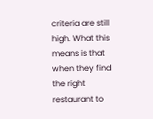criteria are still high. What this means is that when they find the right restaurant to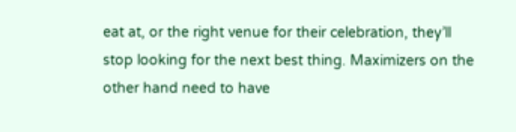eat at, or the right venue for their celebration, they’ll stop looking for the next best thing. Maximizers on the other hand need to have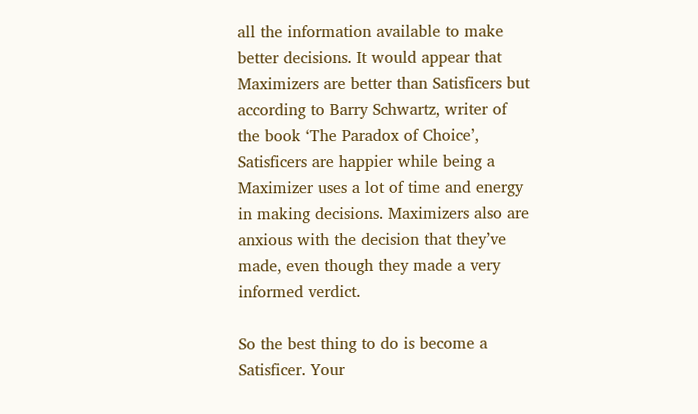all the information available to make better decisions. It would appear that Maximizers are better than Satisficers but according to Barry Schwartz, writer of the book ‘The Paradox of Choice’, Satisficers are happier while being a Maximizer uses a lot of time and energy in making decisions. Maximizers also are anxious with the decision that they’ve made, even though they made a very informed verdict.

So the best thing to do is become a Satisficer. Your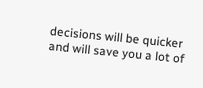decisions will be quicker and will save you a lot of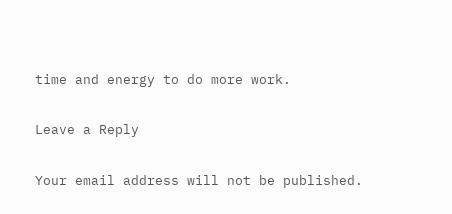time and energy to do more work.

Leave a Reply

Your email address will not be published.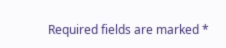Required fields are marked *